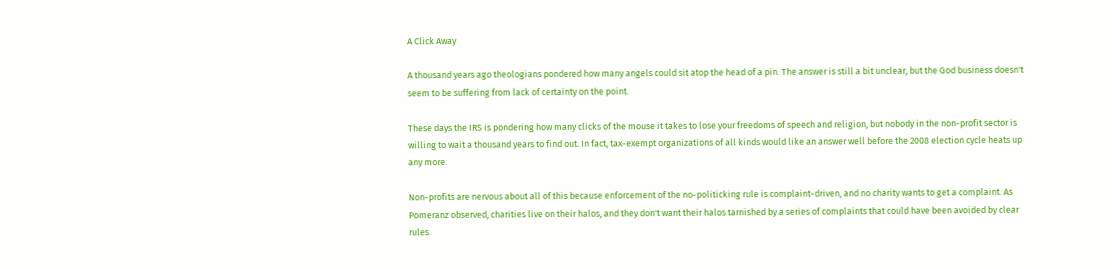A Click Away

A thousand years ago theologians pondered how many angels could sit atop the head of a pin. The answer is still a bit unclear, but the God business doesn't seem to be suffering from lack of certainty on the point.

These days the IRS is pondering how many clicks of the mouse it takes to lose your freedoms of speech and religion, but nobody in the non-profit sector is willing to wait a thousand years to find out. In fact, tax-exempt organizations of all kinds would like an answer well before the 2008 election cycle heats up any more.

Non-profits are nervous about all of this because enforcement of the no-politicking rule is complaint-driven, and no charity wants to get a complaint. As Pomeranz observed, charities live on their halos, and they don't want their halos tarnished by a series of complaints that could have been avoided by clear rules.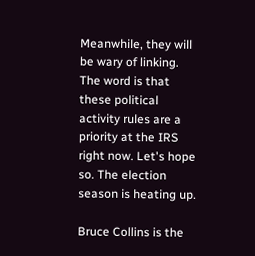Meanwhile, they will be wary of linking. The word is that these political activity rules are a priority at the IRS right now. Let's hope so. The election season is heating up.

Bruce Collins is the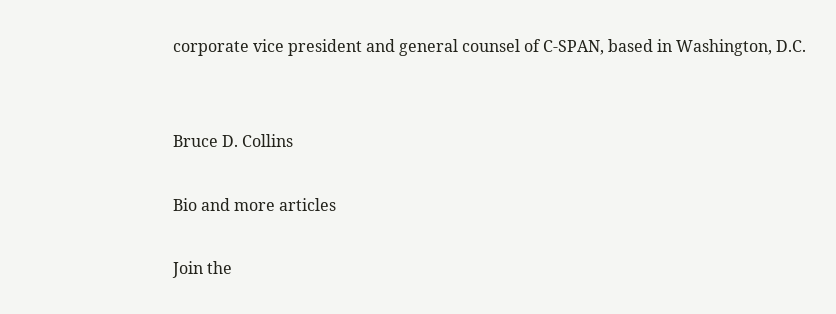corporate vice president and general counsel of C-SPAN, based in Washington, D.C.


Bruce D. Collins

Bio and more articles

Join the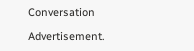Conversation

Advertisement.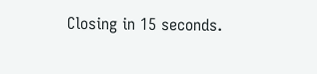Closing in 15 seconds.